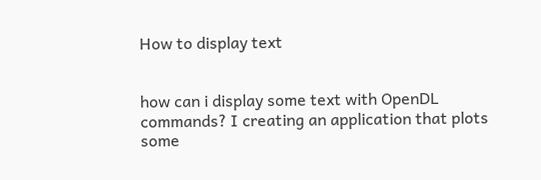How to display text


how can i display some text with OpenDL commands? I creating an application that plots some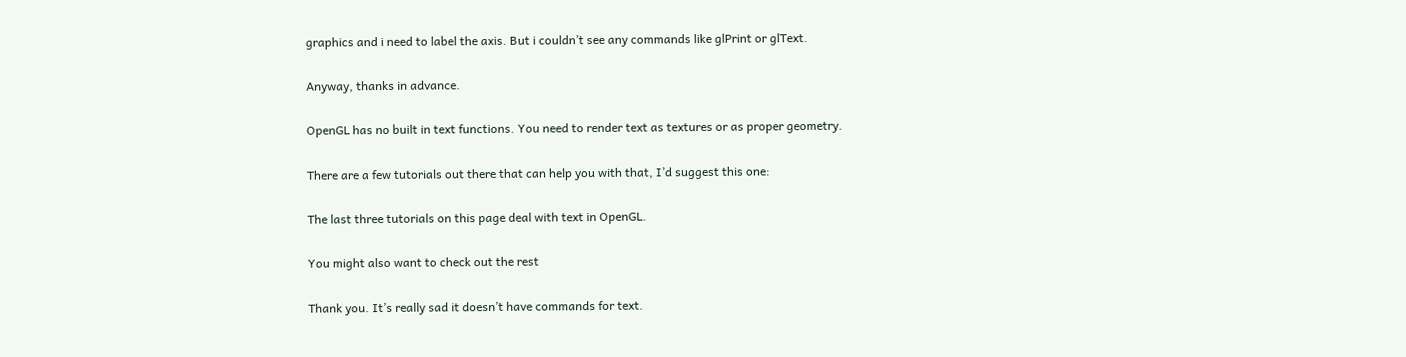graphics and i need to label the axis. But i couldn’t see any commands like glPrint or glText.

Anyway, thanks in advance.

OpenGL has no built in text functions. You need to render text as textures or as proper geometry.

There are a few tutorials out there that can help you with that, I’d suggest this one:

The last three tutorials on this page deal with text in OpenGL.

You might also want to check out the rest

Thank you. It’s really sad it doesn’t have commands for text.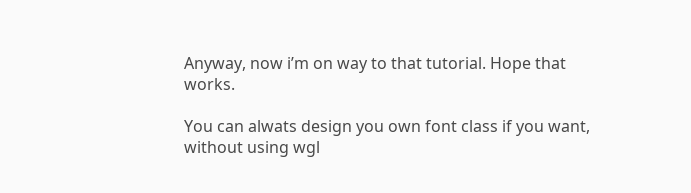Anyway, now i’m on way to that tutorial. Hope that works.

You can alwats design you own font class if you want, without using wgl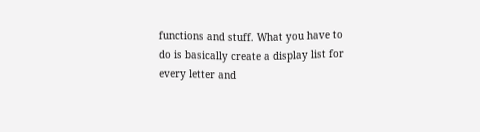functions and stuff. What you have to do is basically create a display list for every letter and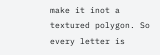make it inot a textured polygon. So every letter is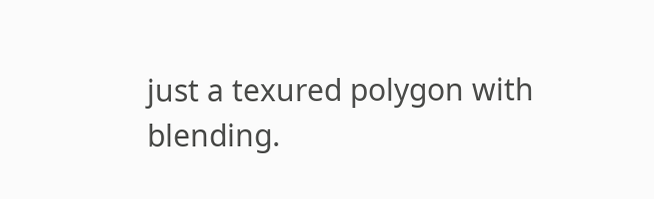just a texured polygon with blending.